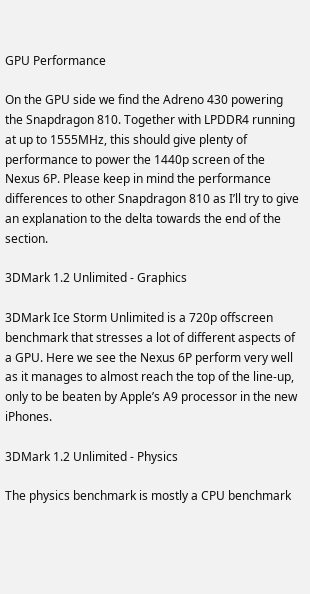GPU Performance

On the GPU side we find the Adreno 430 powering the Snapdragon 810. Together with LPDDR4 running at up to 1555MHz, this should give plenty of performance to power the 1440p screen of the Nexus 6P. Please keep in mind the performance differences to other Snapdragon 810 as I’ll try to give an explanation to the delta towards the end of the section.

3DMark 1.2 Unlimited - Graphics

3DMark Ice Storm Unlimited is a 720p offscreen benchmark that stresses a lot of different aspects of a GPU. Here we see the Nexus 6P perform very well as it manages to almost reach the top of the line-up, only to be beaten by Apple’s A9 processor in the new iPhones.

3DMark 1.2 Unlimited - Physics

The physics benchmark is mostly a CPU benchmark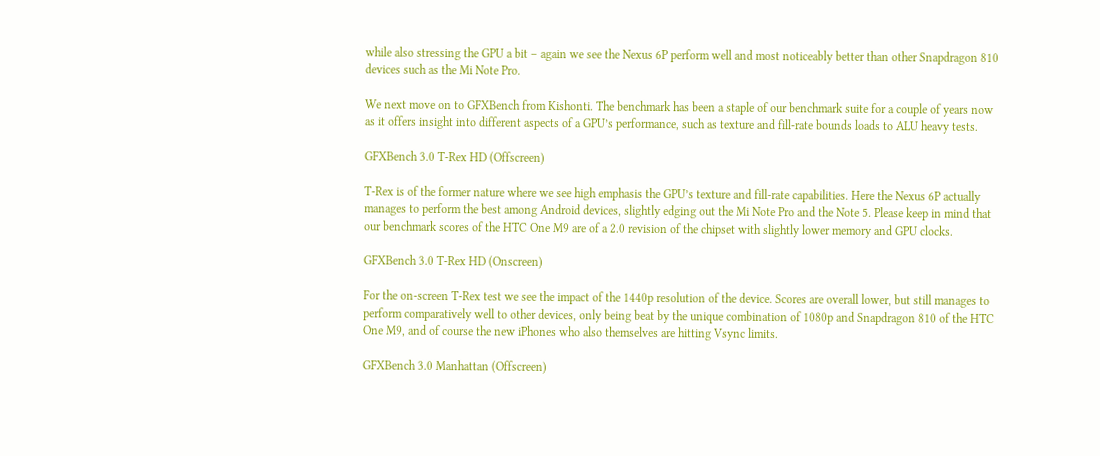while also stressing the GPU a bit – again we see the Nexus 6P perform well and most noticeably better than other Snapdragon 810 devices such as the Mi Note Pro.

We next move on to GFXBench from Kishonti. The benchmark has been a staple of our benchmark suite for a couple of years now as it offers insight into different aspects of a GPU’s performance, such as texture and fill-rate bounds loads to ALU heavy tests.

GFXBench 3.0 T-Rex HD (Offscreen)

T-Rex is of the former nature where we see high emphasis the GPU’s texture and fill-rate capabilities. Here the Nexus 6P actually manages to perform the best among Android devices, slightly edging out the Mi Note Pro and the Note 5. Please keep in mind that our benchmark scores of the HTC One M9 are of a 2.0 revision of the chipset with slightly lower memory and GPU clocks.

GFXBench 3.0 T-Rex HD (Onscreen)

For the on-screen T-Rex test we see the impact of the 1440p resolution of the device. Scores are overall lower, but still manages to perform comparatively well to other devices, only being beat by the unique combination of 1080p and Snapdragon 810 of the HTC One M9, and of course the new iPhones who also themselves are hitting Vsync limits.

GFXBench 3.0 Manhattan (Offscreen)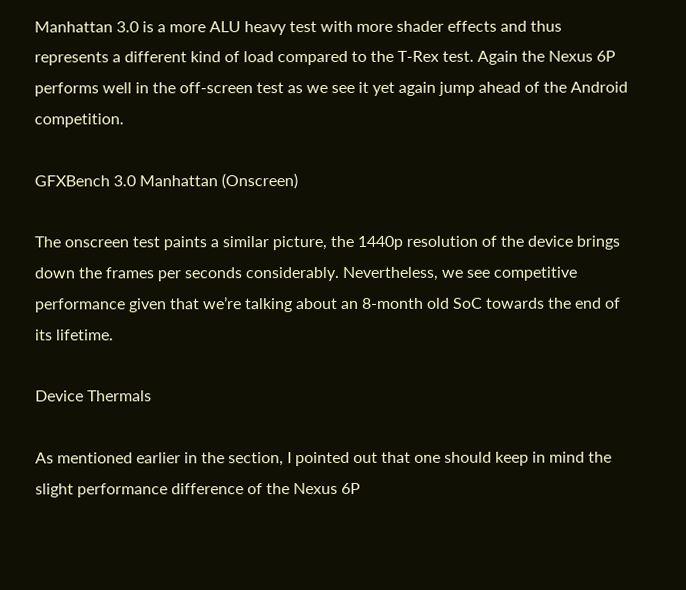Manhattan 3.0 is a more ALU heavy test with more shader effects and thus represents a different kind of load compared to the T-Rex test. Again the Nexus 6P performs well in the off-screen test as we see it yet again jump ahead of the Android competition.

GFXBench 3.0 Manhattan (Onscreen)

The onscreen test paints a similar picture, the 1440p resolution of the device brings down the frames per seconds considerably. Nevertheless, we see competitive performance given that we’re talking about an 8-month old SoC towards the end of its lifetime.

Device Thermals

As mentioned earlier in the section, I pointed out that one should keep in mind the slight performance difference of the Nexus 6P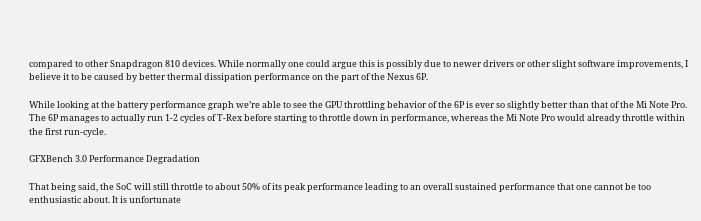compared to other Snapdragon 810 devices. While normally one could argue this is possibly due to newer drivers or other slight software improvements, I believe it to be caused by better thermal dissipation performance on the part of the Nexus 6P.

While looking at the battery performance graph we’re able to see the GPU throttling behavior of the 6P is ever so slightly better than that of the Mi Note Pro. The 6P manages to actually run 1-2 cycles of T-Rex before starting to throttle down in performance, whereas the Mi Note Pro would already throttle within the first run-cycle.

GFXBench 3.0 Performance Degradation

That being said, the SoC will still throttle to about 50% of its peak performance leading to an overall sustained performance that one cannot be too enthusiastic about. It is unfortunate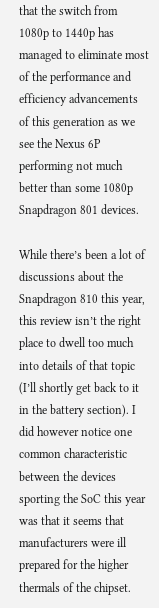that the switch from 1080p to 1440p has managed to eliminate most of the performance and efficiency advancements of this generation as we see the Nexus 6P performing not much better than some 1080p Snapdragon 801 devices.

While there’s been a lot of discussions about the Snapdragon 810 this year, this review isn’t the right place to dwell too much into details of that topic (I’ll shortly get back to it in the battery section). I did however notice one common characteristic between the devices sporting the SoC this year was that it seems that manufacturers were ill prepared for the higher thermals of the chipset.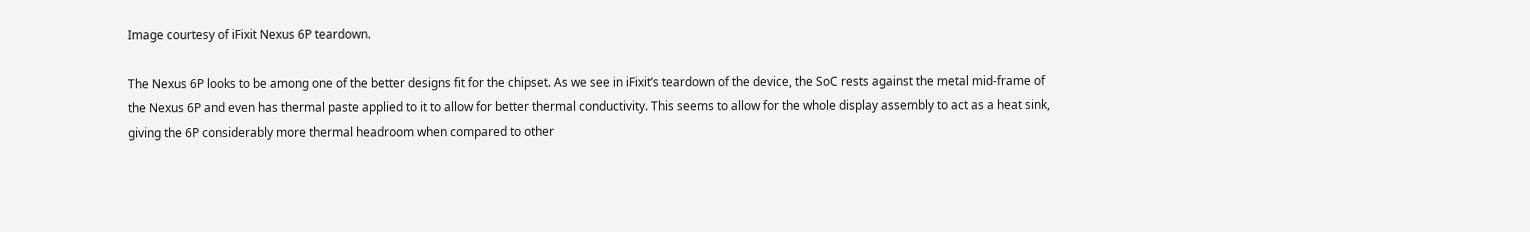Image courtesy of iFixit Nexus 6P teardown.

The Nexus 6P looks to be among one of the better designs fit for the chipset. As we see in iFixit’s teardown of the device, the SoC rests against the metal mid-frame of the Nexus 6P and even has thermal paste applied to it to allow for better thermal conductivity. This seems to allow for the whole display assembly to act as a heat sink, giving the 6P considerably more thermal headroom when compared to other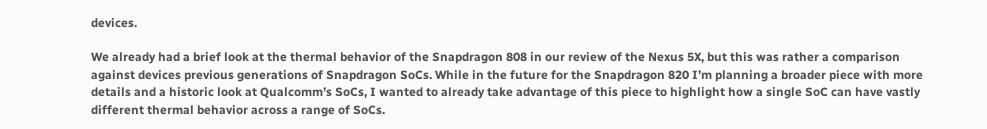devices.

We already had a brief look at the thermal behavior of the Snapdragon 808 in our review of the Nexus 5X, but this was rather a comparison against devices previous generations of Snapdragon SoCs. While in the future for the Snapdragon 820 I’m planning a broader piece with more details and a historic look at Qualcomm’s SoCs, I wanted to already take advantage of this piece to highlight how a single SoC can have vastly different thermal behavior across a range of SoCs.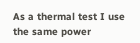As a thermal test I use the same power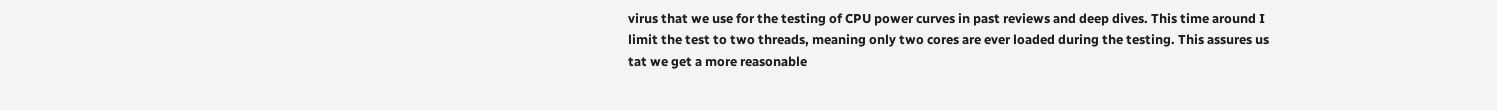virus that we use for the testing of CPU power curves in past reviews and deep dives. This time around I limit the test to two threads, meaning only two cores are ever loaded during the testing. This assures us tat we get a more reasonable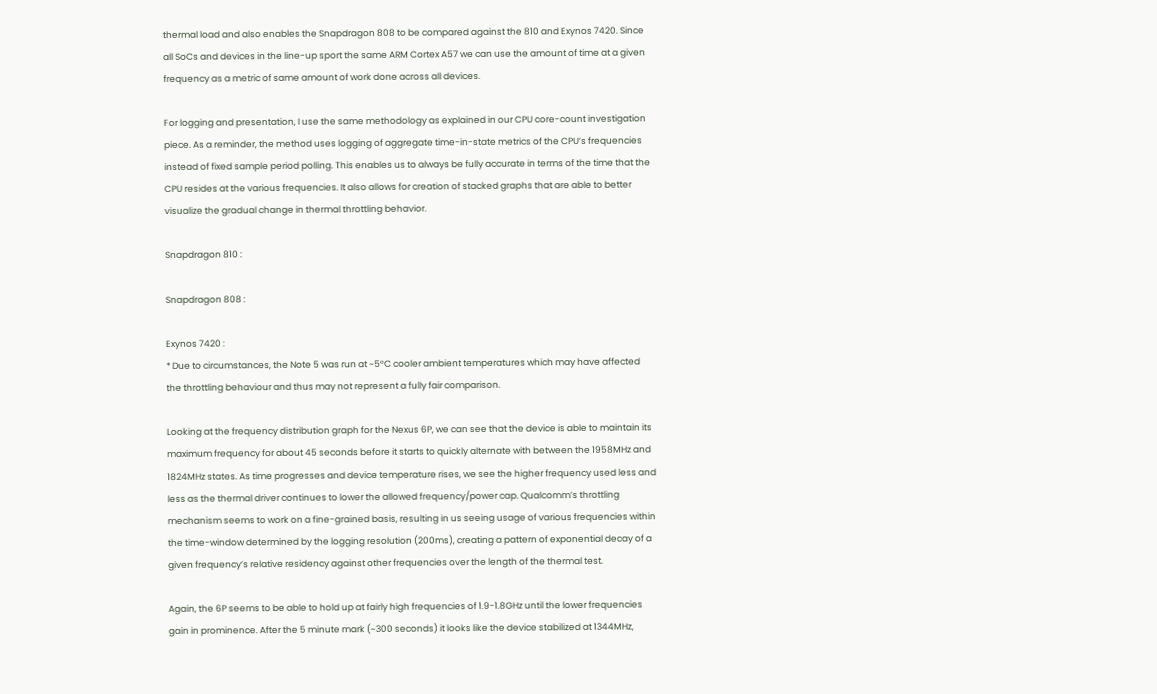thermal load and also enables the Snapdragon 808 to be compared against the 810 and Exynos 7420. Since all SoCs and devices in the line-up sport the same ARM Cortex A57 we can use the amount of time at a given frequency as a metric of same amount of work done across all devices.

For logging and presentation, I use the same methodology as explained in our CPU core-count investigation piece. As a reminder, the method uses logging of aggregate time-in-state metrics of the CPU’s frequencies instead of fixed sample period polling. This enables us to always be fully accurate in terms of the time that the CPU resides at the various frequencies. It also allows for creation of stacked graphs that are able to better visualize the gradual change in thermal throttling behavior.

Snapdragon 810 :

Snapdragon 808 :

Exynos 7420 :
* Due to circumstances, the Note 5 was run at ~5°C cooler ambient temperatures which may have affected
the throttling behaviour and thus may not represent a fully fair comparison.

Looking at the frequency distribution graph for the Nexus 6P, we can see that the device is able to maintain its maximum frequency for about 45 seconds before it starts to quickly alternate with between the 1958MHz and 1824MHz states. As time progresses and device temperature rises, we see the higher frequency used less and less as the thermal driver continues to lower the allowed frequency/power cap. Qualcomm’s throttling mechanism seems to work on a fine-grained basis, resulting in us seeing usage of various frequencies within the time-window determined by the logging resolution (200ms), creating a pattern of exponential decay of a given frequency’s relative residency against other frequencies over the length of the thermal test.

Again, the 6P seems to be able to hold up at fairly high frequencies of 1.9-1.8GHz until the lower frequencies gain in prominence. After the 5 minute mark (~300 seconds) it looks like the device stabilized at 1344MHz,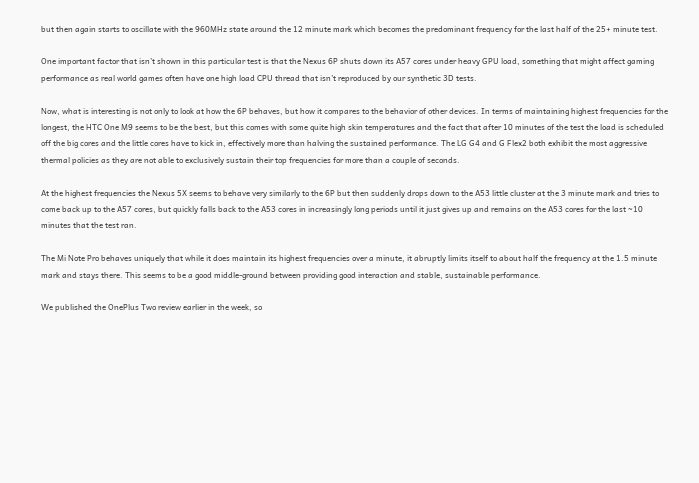but then again starts to oscillate with the 960MHz state around the 12 minute mark which becomes the predominant frequency for the last half of the 25+ minute test.

One important factor that isn’t shown in this particular test is that the Nexus 6P shuts down its A57 cores under heavy GPU load, something that might affect gaming performance as real world games often have one high load CPU thread that isn’t reproduced by our synthetic 3D tests.

Now, what is interesting is not only to look at how the 6P behaves, but how it compares to the behavior of other devices. In terms of maintaining highest frequencies for the longest, the HTC One M9 seems to be the best, but this comes with some quite high skin temperatures and the fact that after 10 minutes of the test the load is scheduled off the big cores and the little cores have to kick in, effectively more than halving the sustained performance. The LG G4 and G Flex2 both exhibit the most aggressive thermal policies as they are not able to exclusively sustain their top frequencies for more than a couple of seconds.

At the highest frequencies the Nexus 5X seems to behave very similarly to the 6P but then suddenly drops down to the A53 little cluster at the 3 minute mark and tries to come back up to the A57 cores, but quickly falls back to the A53 cores in increasingly long periods until it just gives up and remains on the A53 cores for the last ~10 minutes that the test ran.

The Mi Note Pro behaves uniquely that while it does maintain its highest frequencies over a minute, it abruptly limits itself to about half the frequency at the 1.5 minute mark and stays there. This seems to be a good middle-ground between providing good interaction and stable, sustainable performance.

We published the OnePlus Two review earlier in the week, so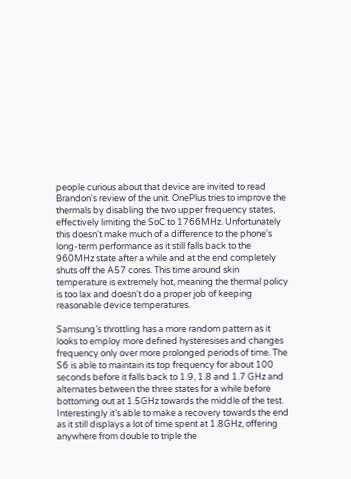people curious about that device are invited to read Brandon's review of the unit. OnePlus tries to improve the thermals by disabling the two upper frequency states, effectively limiting the SoC to 1766MHz. Unfortunately this doesn't make much of a difference to the phone's long-term performance as it still falls back to the 960MHz state after a while and at the end completely shuts off the A57 cores. This time around skin temperature is extremely hot, meaning the thermal policy is too lax and doesn't do a proper job of keeping reasonable device temperatures.

Samsung’s throttling has a more random pattern as it looks to employ more defined hysteresises and changes frequency only over more prolonged periods of time. The S6 is able to maintain its top frequency for about 100 seconds before it falls back to 1.9, 1.8 and 1.7 GHz and alternates between the three states for a while before bottoming out at 1.5GHz towards the middle of the test. Interestingly it’s able to make a recovery towards the end as it still displays a lot of time spent at 1.8GHz, offering anywhere from double to triple the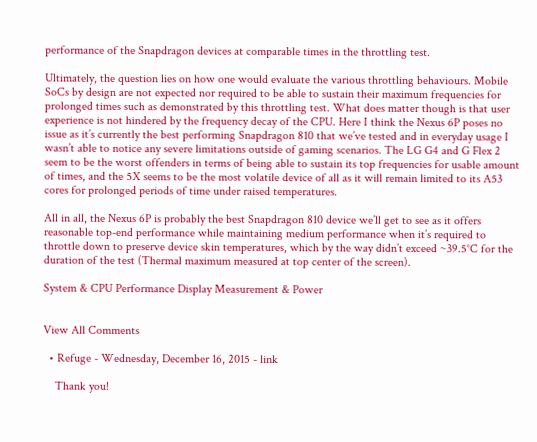performance of the Snapdragon devices at comparable times in the throttling test.

Ultimately, the question lies on how one would evaluate the various throttling behaviours. Mobile SoCs by design are not expected nor required to be able to sustain their maximum frequencies for prolonged times such as demonstrated by this throttling test. What does matter though is that user experience is not hindered by the frequency decay of the CPU. Here I think the Nexus 6P poses no issue as it’s currently the best performing Snapdragon 810 that we’ve tested and in everyday usage I wasn’t able to notice any severe limitations outside of gaming scenarios. The LG G4 and G Flex 2 seem to be the worst offenders in terms of being able to sustain its top frequencies for usable amount of times, and the 5X seems to be the most volatile device of all as it will remain limited to its A53 cores for prolonged periods of time under raised temperatures.

All in all, the Nexus 6P is probably the best Snapdragon 810 device we’ll get to see as it offers reasonable top-end performance while maintaining medium performance when it’s required to throttle down to preserve device skin temperatures, which by the way didn’t exceed ~39.5°C for the duration of the test (Thermal maximum measured at top center of the screen).

System & CPU Performance Display Measurement & Power


View All Comments

  • Refuge - Wednesday, December 16, 2015 - link

    Thank you!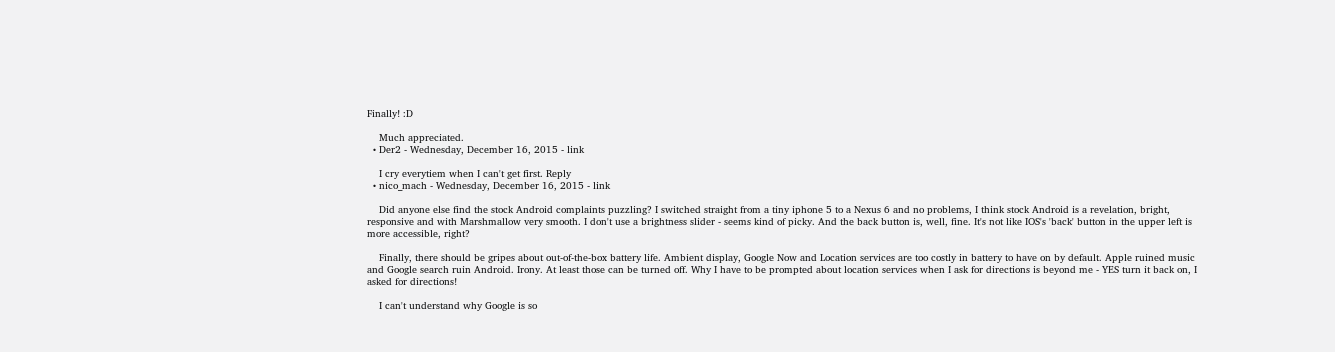Finally! :D

    Much appreciated.
  • Der2 - Wednesday, December 16, 2015 - link

    I cry everytiem when I can't get first. Reply
  • nico_mach - Wednesday, December 16, 2015 - link

    Did anyone else find the stock Android complaints puzzling? I switched straight from a tiny iphone 5 to a Nexus 6 and no problems, I think stock Android is a revelation, bright, responsive and with Marshmallow very smooth. I don't use a brightness slider - seems kind of picky. And the back button is, well, fine. It's not like IOS's 'back' button in the upper left is more accessible, right?

    Finally, there should be gripes about out-of-the-box battery life. Ambient display, Google Now and Location services are too costly in battery to have on by default. Apple ruined music and Google search ruin Android. Irony. At least those can be turned off. Why I have to be prompted about location services when I ask for directions is beyond me - YES turn it back on, I asked for directions!

    I can't understand why Google is so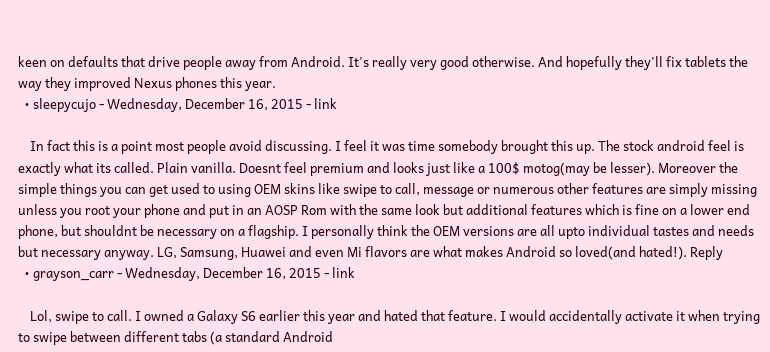keen on defaults that drive people away from Android. It's really very good otherwise. And hopefully they'll fix tablets the way they improved Nexus phones this year.
  • sleepycujo - Wednesday, December 16, 2015 - link

    In fact this is a point most people avoid discussing. I feel it was time somebody brought this up. The stock android feel is exactly what its called. Plain vanilla. Doesnt feel premium and looks just like a 100$ motog(may be lesser). Moreover the simple things you can get used to using OEM skins like swipe to call, message or numerous other features are simply missing unless you root your phone and put in an AOSP Rom with the same look but additional features which is fine on a lower end phone, but shouldnt be necessary on a flagship. I personally think the OEM versions are all upto individual tastes and needs but necessary anyway. LG, Samsung, Huawei and even Mi flavors are what makes Android so loved(and hated!). Reply
  • grayson_carr - Wednesday, December 16, 2015 - link

    Lol, swipe to call. I owned a Galaxy S6 earlier this year and hated that feature. I would accidentally activate it when trying to swipe between different tabs (a standard Android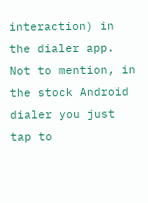interaction) in the dialer app. Not to mention, in the stock Android dialer you just tap to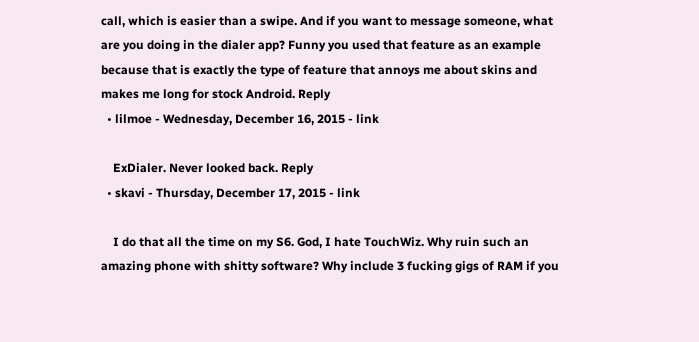call, which is easier than a swipe. And if you want to message someone, what are you doing in the dialer app? Funny you used that feature as an example because that is exactly the type of feature that annoys me about skins and makes me long for stock Android. Reply
  • lilmoe - Wednesday, December 16, 2015 - link

    ExDialer. Never looked back. Reply
  • skavi - Thursday, December 17, 2015 - link

    I do that all the time on my S6. God, I hate TouchWiz. Why ruin such an amazing phone with shitty software? Why include 3 fucking gigs of RAM if you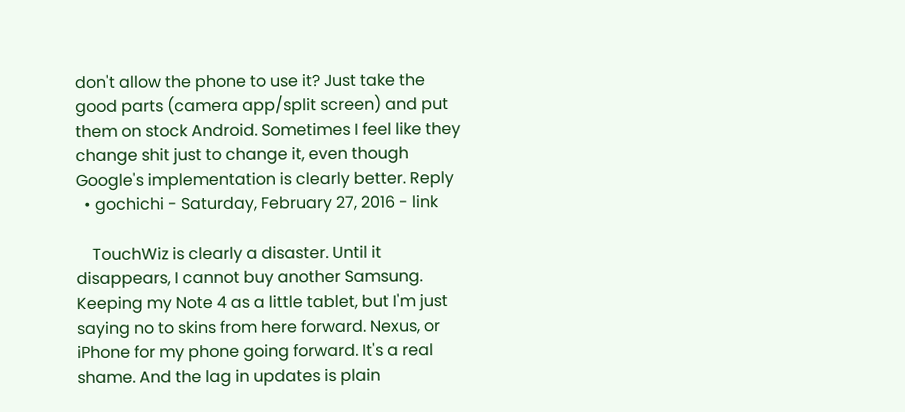don't allow the phone to use it? Just take the good parts (camera app/split screen) and put them on stock Android. Sometimes I feel like they change shit just to change it, even though Google's implementation is clearly better. Reply
  • gochichi - Saturday, February 27, 2016 - link

    TouchWiz is clearly a disaster. Until it disappears, I cannot buy another Samsung. Keeping my Note 4 as a little tablet, but I'm just saying no to skins from here forward. Nexus, or iPhone for my phone going forward. It's a real shame. And the lag in updates is plain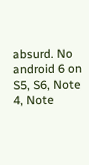absurd. No android 6 on S5, S6, Note 4, Note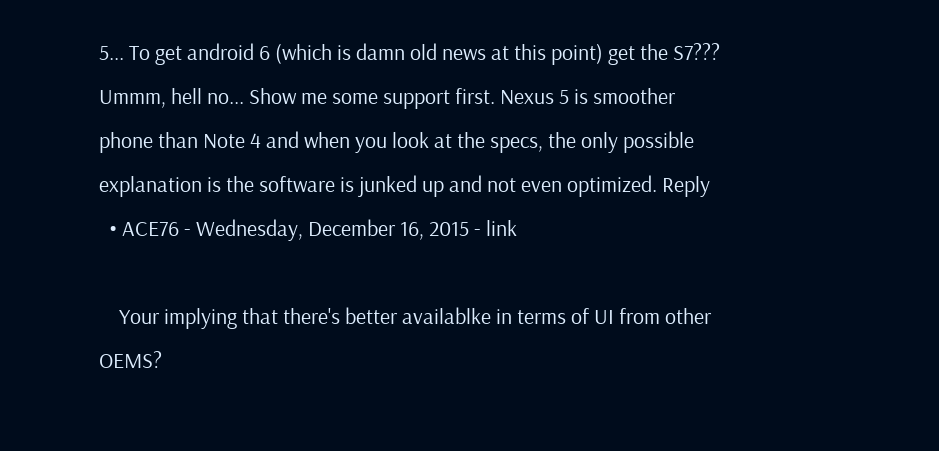5... To get android 6 (which is damn old news at this point) get the S7??? Ummm, hell no... Show me some support first. Nexus 5 is smoother phone than Note 4 and when you look at the specs, the only possible explanation is the software is junked up and not even optimized. Reply
  • ACE76 - Wednesday, December 16, 2015 - link

    Your implying that there's better availablke in terms of UI from other OEMS?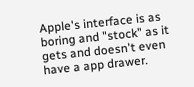Apple's interface is as boring and "stock" as it gets and doesn't even have a app drawer.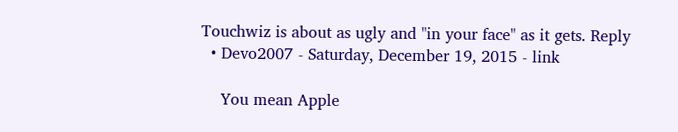Touchwiz is about as ugly and "in your face" as it gets. Reply
  • Devo2007 - Saturday, December 19, 2015 - link

    You mean Apple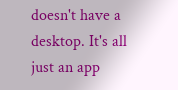doesn't have a desktop. It's all just an app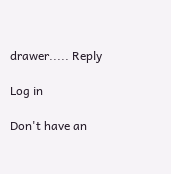drawer..... Reply

Log in

Don't have an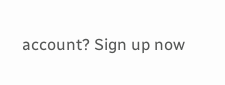account? Sign up now